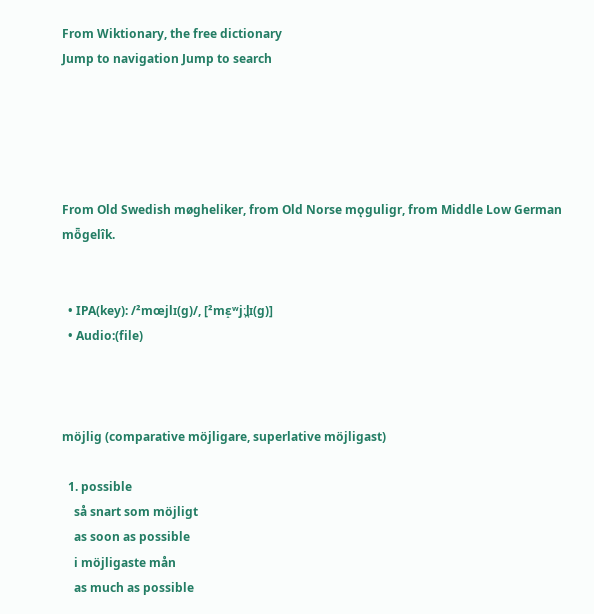From Wiktionary, the free dictionary
Jump to navigation Jump to search





From Old Swedish møgheliker, from Old Norse mǫguligr, from Middle Low German mȫgelîk.


  • IPA(key): /²mœjlɪ(ɡ)/, [²mɛ̝ʷjːl̪ɪ(ɡ)]
  • Audio:(file)



möjlig (comparative möjligare, superlative möjligast)

  1. possible
    så snart som möjligt
    as soon as possible
    i möjligaste mån
    as much as possible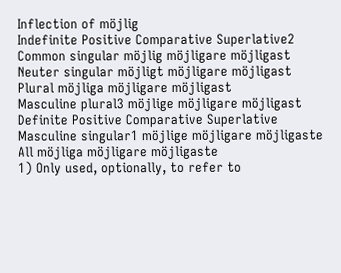Inflection of möjlig
Indefinite Positive Comparative Superlative2
Common singular möjlig möjligare möjligast
Neuter singular möjligt möjligare möjligast
Plural möjliga möjligare möjligast
Masculine plural3 möjlige möjligare möjligast
Definite Positive Comparative Superlative
Masculine singular1 möjlige möjligare möjligaste
All möjliga möjligare möjligaste
1) Only used, optionally, to refer to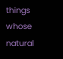things whose natural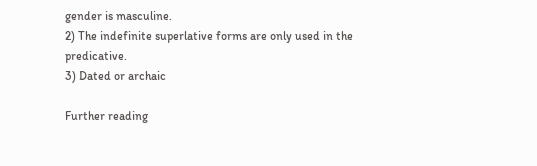gender is masculine.
2) The indefinite superlative forms are only used in the predicative.
3) Dated or archaic

Further reading